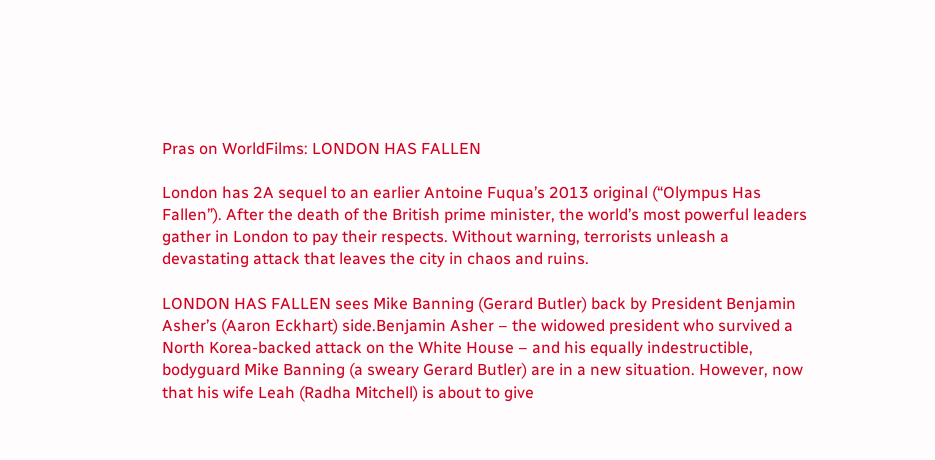Pras on WorldFilms: LONDON HAS FALLEN

London has 2A sequel to an earlier Antoine Fuqua’s 2013 original (“Olympus Has Fallen”). After the death of the British prime minister, the world’s most powerful leaders gather in London to pay their respects. Without warning, terrorists unleash a devastating attack that leaves the city in chaos and ruins.

LONDON HAS FALLEN sees Mike Banning (Gerard Butler) back by President Benjamin Asher’s (Aaron Eckhart) side.Benjamin Asher – the widowed president who survived a North Korea-backed attack on the White House – and his equally indestructible, bodyguard Mike Banning (a sweary Gerard Butler) are in a new situation. However, now that his wife Leah (Radha Mitchell) is about to give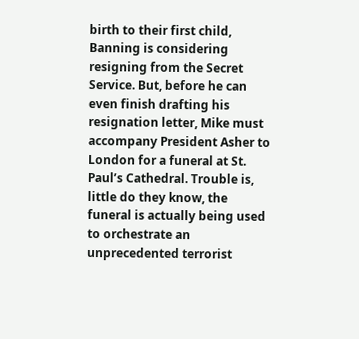birth to their first child, Banning is considering resigning from the Secret Service. But, before he can even finish drafting his resignation letter, Mike must accompany President Asher to London for a funeral at St. Paul’s Cathedral. Trouble is, little do they know, the funeral is actually being used to orchestrate an unprecedented terrorist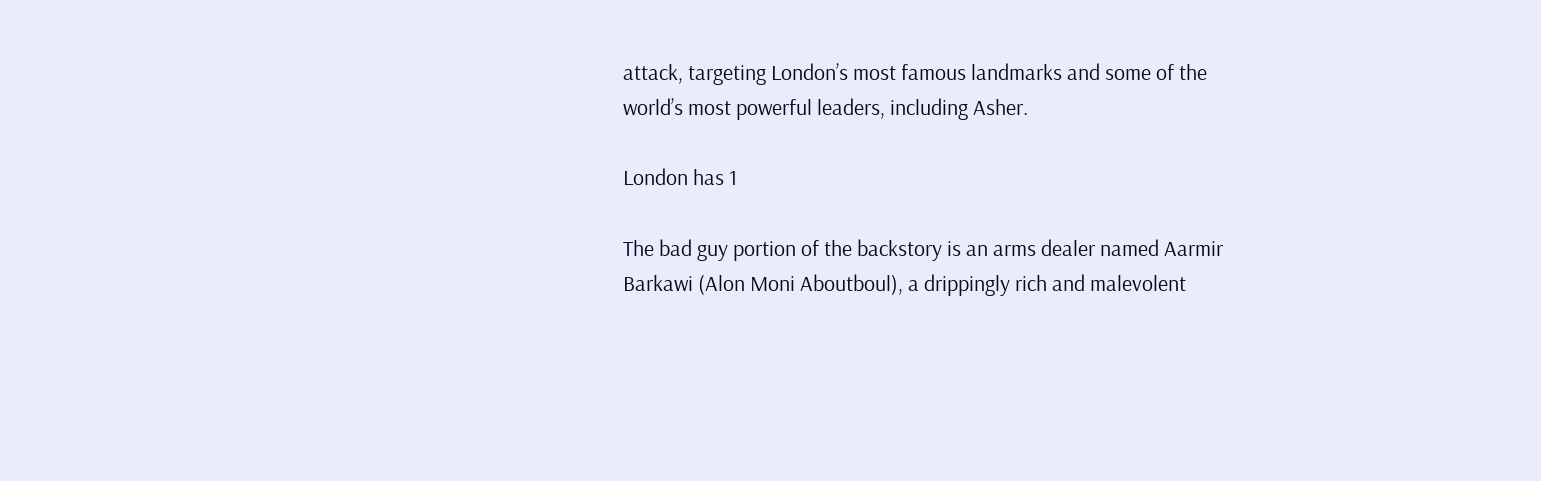attack, targeting London’s most famous landmarks and some of the world’s most powerful leaders, including Asher.

London has 1

The bad guy portion of the backstory is an arms dealer named Aarmir Barkawi (Alon Moni Aboutboul), a drippingly rich and malevolent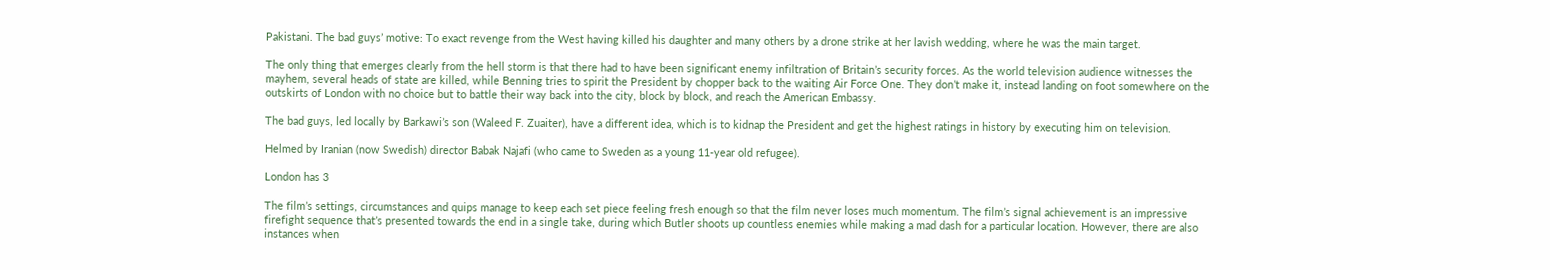Pakistani. The bad guys’ motive: To exact revenge from the West having killed his daughter and many others by a drone strike at her lavish wedding, where he was the main target.

The only thing that emerges clearly from the hell storm is that there had to have been significant enemy infiltration of Britain’s security forces. As the world television audience witnesses the mayhem, several heads of state are killed, while Benning tries to spirit the President by chopper back to the waiting Air Force One. They don’t make it, instead landing on foot somewhere on the outskirts of London with no choice but to battle their way back into the city, block by block, and reach the American Embassy.

The bad guys, led locally by Barkawi’s son (Waleed F. Zuaiter), have a different idea, which is to kidnap the President and get the highest ratings in history by executing him on television.

Helmed by Iranian (now Swedish) director Babak Najafi (who came to Sweden as a young 11-year old refugee).

London has 3

The film’s settings, circumstances and quips manage to keep each set piece feeling fresh enough so that the film never loses much momentum. The film’s signal achievement is an impressive firefight sequence that’s presented towards the end in a single take, during which Butler shoots up countless enemies while making a mad dash for a particular location. However, there are also instances when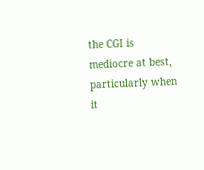the CGI is mediocre at best, particularly when it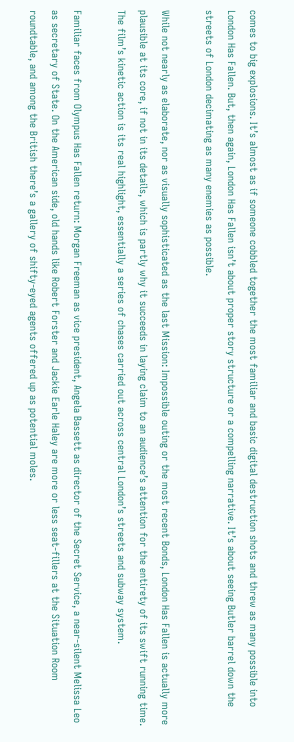comes to big explosions. It’s almost as if someone cobbled together the most familiar and basic digital destruction shots and threw as many possible into London Has Fallen. But, then again, London Has Fallen isn’t about proper story structure or a compelling narrative. It’s about seeing Butler barrel down the streets of London decimating as many enemies as possible.

While not nearly as elaborate, nor as visually sophisticated as the last Mission: Impossible outing or the most recent Bonds, London Has Fallen is actually more plausible at its core, if not in its details, which is partly why it succeeds in laying claim to an audience’s attention for the entirety of its swift running time. The film’s kinetic action is its real highlight, essentially a series of chases carried out across central London’s streets and subway system.

Familiar faces from Olympus Has Fallen return: Morgan Freeman as vice president, Angela Bassett as director of the Secret Service, a near-silent Melissa Leo as secretary of State. On the American side, old hands like Robert Forster and Jackie Earle Haley are more or less seat-fillers at the Situation Room roundtable, and among the British there’s a gallery of shifty-eyed agents offered up as potential moles.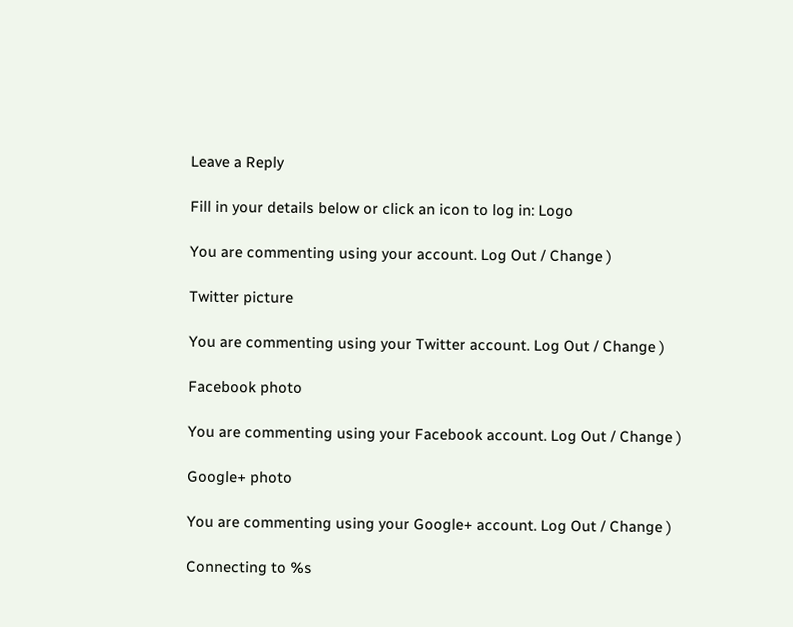Leave a Reply

Fill in your details below or click an icon to log in: Logo

You are commenting using your account. Log Out / Change )

Twitter picture

You are commenting using your Twitter account. Log Out / Change )

Facebook photo

You are commenting using your Facebook account. Log Out / Change )

Google+ photo

You are commenting using your Google+ account. Log Out / Change )

Connecting to %s